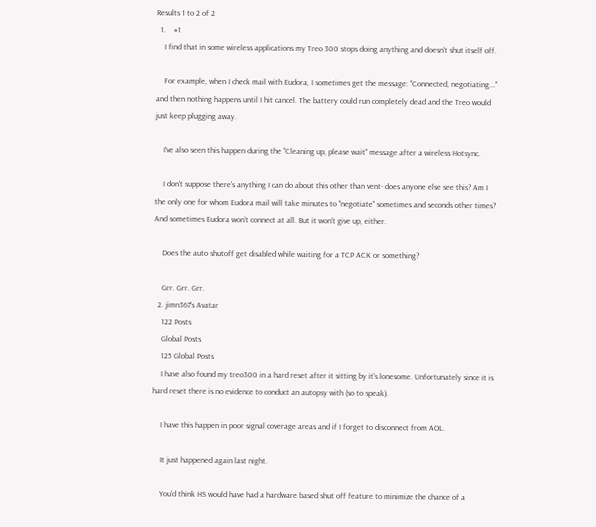Results 1 to 2 of 2
  1.    #1
    I find that in some wireless applications my Treo 300 stops doing anything and doesn't shut itself off.

    For example, when I check mail with Eudora, I sometimes get the message: "Connected, negotiating..." and then nothing happens until I hit cancel. The battery could run completely dead and the Treo would just keep plugging away.

    I've also seen this happen during the "Cleaning up, please wait" message after a wireless Hotsync.

    I don't suppose there's anything I can do about this other than vent- does anyone else see this? Am I the only one for whom Eudora mail will take minutes to "negotiate" sometimes and seconds other times? And sometimes Eudora won't connect at all. But it won't give up, either.

    Does the auto shutoff get disabled while waiting for a TCP ACK or something?

    Grr. Grr. Grr.
  2. jimn367's Avatar
    122 Posts
    Global Posts
    125 Global Posts
    I have also found my treo300 in a hard reset after it sitting by it's lonesome. Unfortunately since it is hard reset there is no evidence to conduct an autopsy with (so to speak).

    I have this happen in poor signal coverage areas and if I forget to disconnect from AOL.

    It just happened again last night.

    You'd think HS would have had a hardware based shut off feature to minimize the chance of a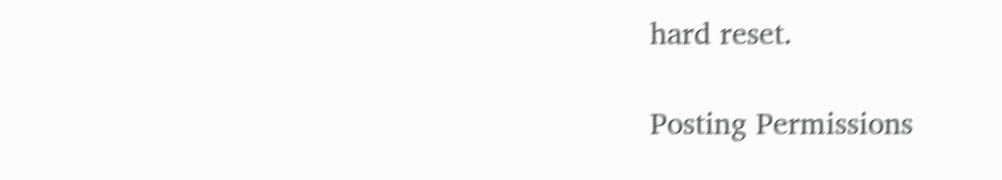hard reset.

Posting Permissions